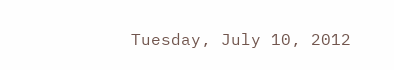Tuesday, July 10, 2012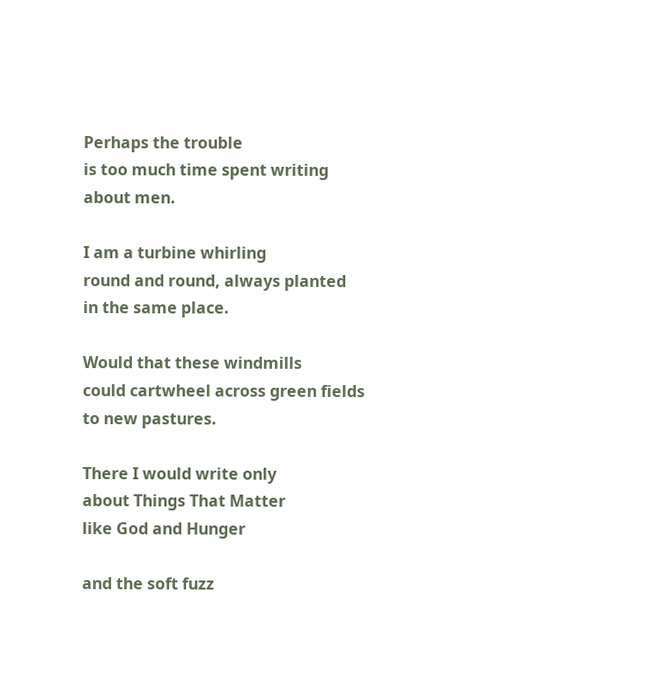Perhaps the trouble
is too much time spent writing
about men.

I am a turbine whirling
round and round, always planted
in the same place.

Would that these windmills
could cartwheel across green fields
to new pastures.

There I would write only
about Things That Matter
like God and Hunger

and the soft fuzz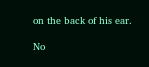on the back of his ear.

No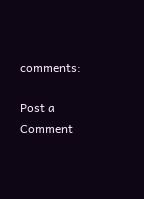comments:

Post a Comment